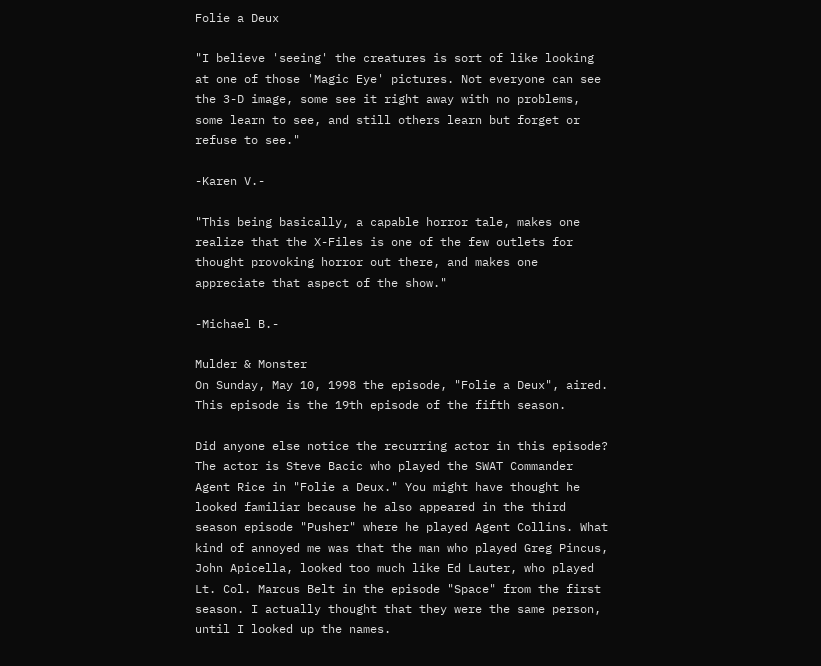Folie a Deux

"I believe 'seeing' the creatures is sort of like looking at one of those 'Magic Eye' pictures. Not everyone can see the 3-D image, some see it right away with no problems, some learn to see, and still others learn but forget or refuse to see."

-Karen V.-

"This being basically, a capable horror tale, makes one realize that the X-Files is one of the few outlets for thought provoking horror out there, and makes one appreciate that aspect of the show."

-Michael B.-

Mulder & Monster
On Sunday, May 10, 1998 the episode, "Folie a Deux", aired. This episode is the 19th episode of the fifth season.

Did anyone else notice the recurring actor in this episode? The actor is Steve Bacic who played the SWAT Commander Agent Rice in "Folie a Deux." You might have thought he looked familiar because he also appeared in the third season episode "Pusher" where he played Agent Collins. What kind of annoyed me was that the man who played Greg Pincus, John Apicella, looked too much like Ed Lauter, who played Lt. Col. Marcus Belt in the episode "Space" from the first season. I actually thought that they were the same person, until I looked up the names.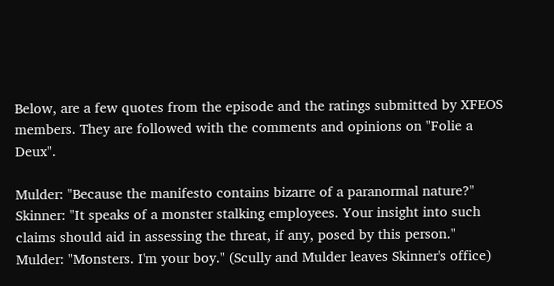Below, are a few quotes from the episode and the ratings submitted by XFEOS members. They are followed with the comments and opinions on "Folie a Deux".

Mulder: "Because the manifesto contains bizarre of a paranormal nature?"
Skinner: "It speaks of a monster stalking employees. Your insight into such claims should aid in assessing the threat, if any, posed by this person."
Mulder: "Monsters. I'm your boy." (Scully and Mulder leaves Skinner's office)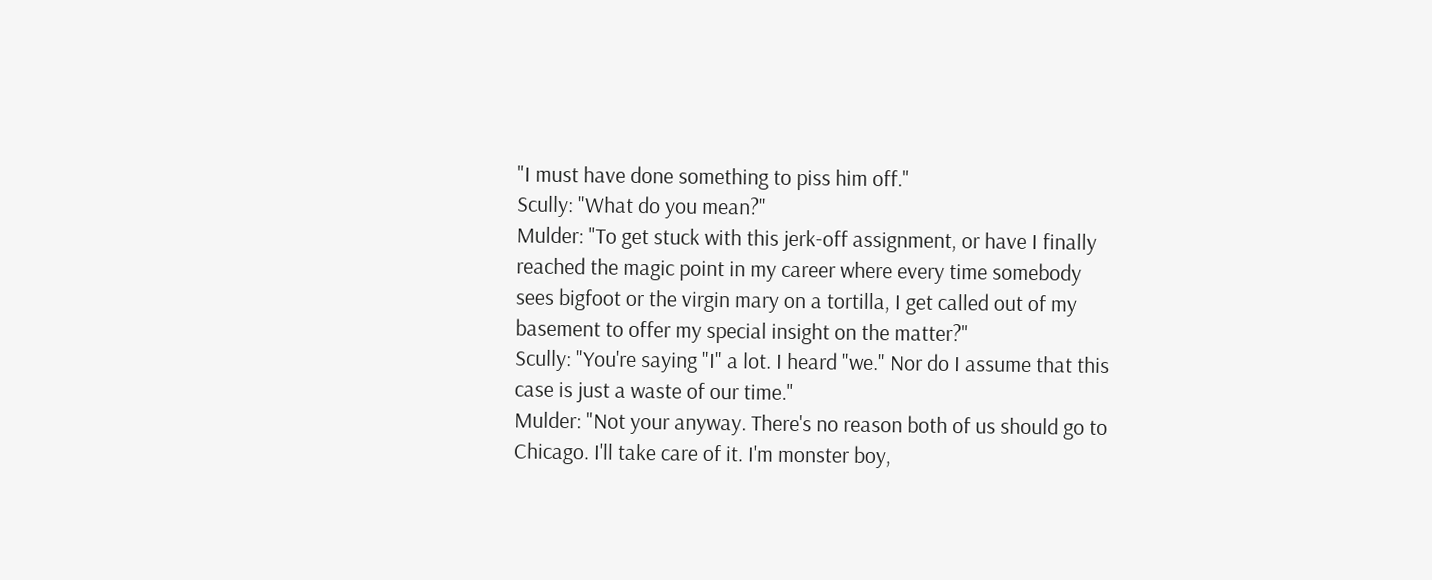"I must have done something to piss him off."
Scully: "What do you mean?"
Mulder: "To get stuck with this jerk-off assignment, or have I finally reached the magic point in my career where every time somebody sees bigfoot or the virgin mary on a tortilla, I get called out of my basement to offer my special insight on the matter?"
Scully: "You're saying "I" a lot. I heard "we." Nor do I assume that this case is just a waste of our time."
Mulder: "Not your anyway. There's no reason both of us should go to Chicago. I'll take care of it. I'm monster boy,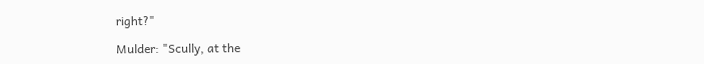right?"

Mulder: "Scully, at the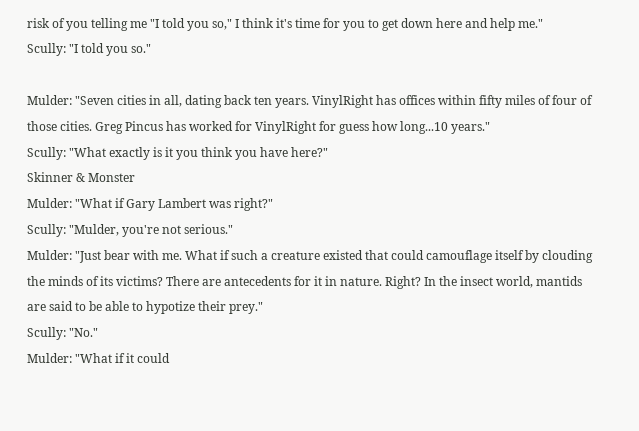risk of you telling me "I told you so," I think it's time for you to get down here and help me."
Scully: "I told you so."

Mulder: "Seven cities in all, dating back ten years. VinylRight has offices within fifty miles of four of those cities. Greg Pincus has worked for VinylRight for guess how long...10 years."
Scully: "What exactly is it you think you have here?"
Skinner & Monster
Mulder: "What if Gary Lambert was right?"
Scully: "Mulder, you're not serious."
Mulder: "Just bear with me. What if such a creature existed that could camouflage itself by clouding the minds of its victims? There are antecedents for it in nature. Right? In the insect world, mantids are said to be able to hypotize their prey."
Scully: "No."
Mulder: "What if it could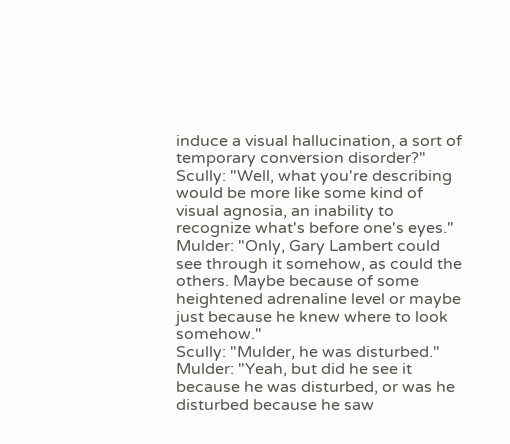induce a visual hallucination, a sort of temporary conversion disorder?"
Scully: "Well, what you're describing would be more like some kind of visual agnosia, an inability to recognize what's before one's eyes."
Mulder: "Only, Gary Lambert could see through it somehow, as could the others. Maybe because of some heightened adrenaline level or maybe just because he knew where to look somehow."
Scully: "Mulder, he was disturbed."
Mulder: "Yeah, but did he see it because he was disturbed, or was he disturbed because he saw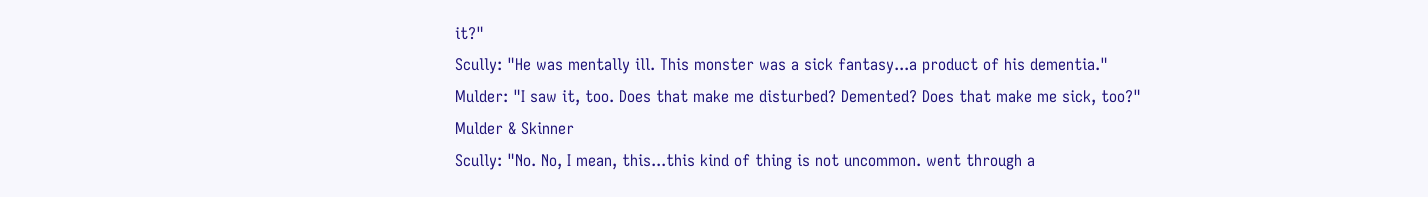it?"
Scully: "He was mentally ill. This monster was a sick fantasy...a product of his dementia."
Mulder: "I saw it, too. Does that make me disturbed? Demented? Does that make me sick, too?"
Mulder & Skinner
Scully: "No. No, I mean, this...this kind of thing is not uncommon. went through a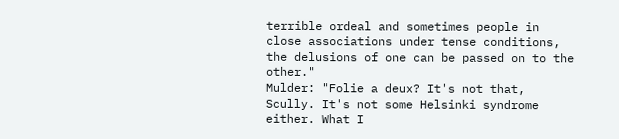terrible ordeal and sometimes people in close associations under tense conditions, the delusions of one can be passed on to the other."
Mulder: "Folie a deux? It's not that, Scully. It's not some Helsinki syndrome either. What I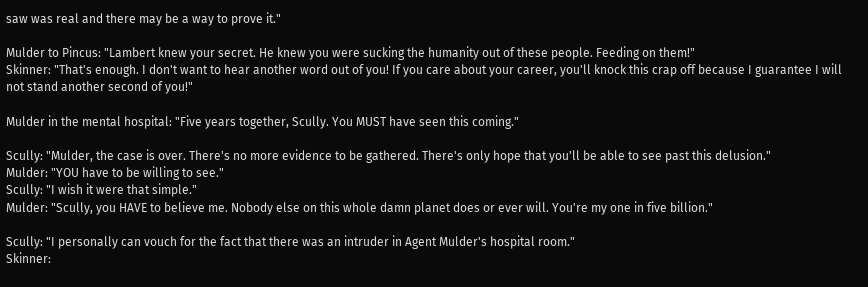saw was real and there may be a way to prove it."

Mulder to Pincus: "Lambert knew your secret. He knew you were sucking the humanity out of these people. Feeding on them!"
Skinner: "That's enough. I don't want to hear another word out of you! If you care about your career, you'll knock this crap off because I guarantee I will not stand another second of you!"

Mulder in the mental hospital: "Five years together, Scully. You MUST have seen this coming."

Scully: "Mulder, the case is over. There's no more evidence to be gathered. There's only hope that you'll be able to see past this delusion."
Mulder: "YOU have to be willing to see."
Scully: "I wish it were that simple."
Mulder: "Scully, you HAVE to believe me. Nobody else on this whole damn planet does or ever will. You're my one in five billion."

Scully: "I personally can vouch for the fact that there was an intruder in Agent Mulder's hospital room."
Skinner: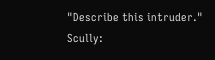"Describe this intruder."
Scully: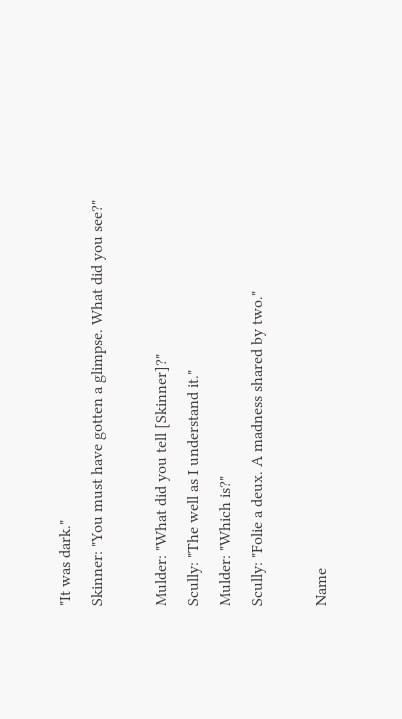"It was dark."
Skinner: "You must have gotten a glimpse. What did you see?"

Mulder: "What did you tell [Skinner]?"
Scully: "The well as I understand it."
Mulder: "Which is?"
Scully: "Folie a deux. A madness shared by two."

Name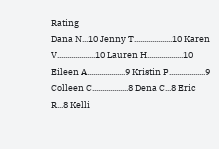Rating
Dana N...10 Jenny T...................10 Karen V...................10 Lauren H..................10 Eileen A...................9 Kristin P..................9 Colleen C..................8 Dena C...8 Eric R...8 Kelli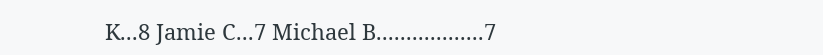K...8 Jamie C...7 Michael B..................7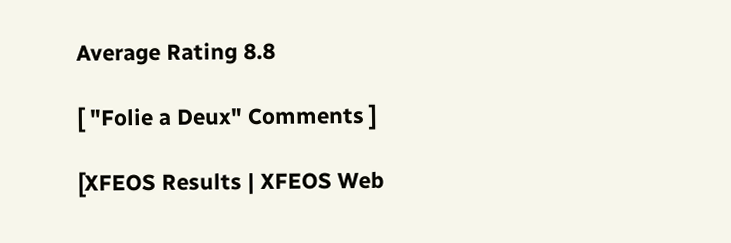Average Rating 8.8

[ "Folie a Deux" Comments ]

[XFEOS Results | XFEOS Web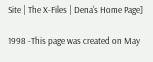Site | The X-Files | Dena's Home Page]

1998 -This page was created on May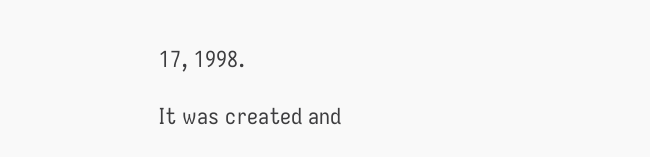17, 1998.

It was created and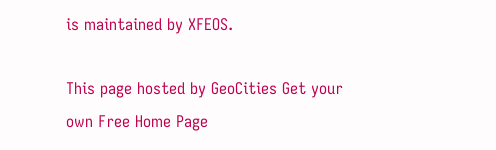is maintained by XFEOS.

This page hosted by GeoCities Get your own Free Home Page